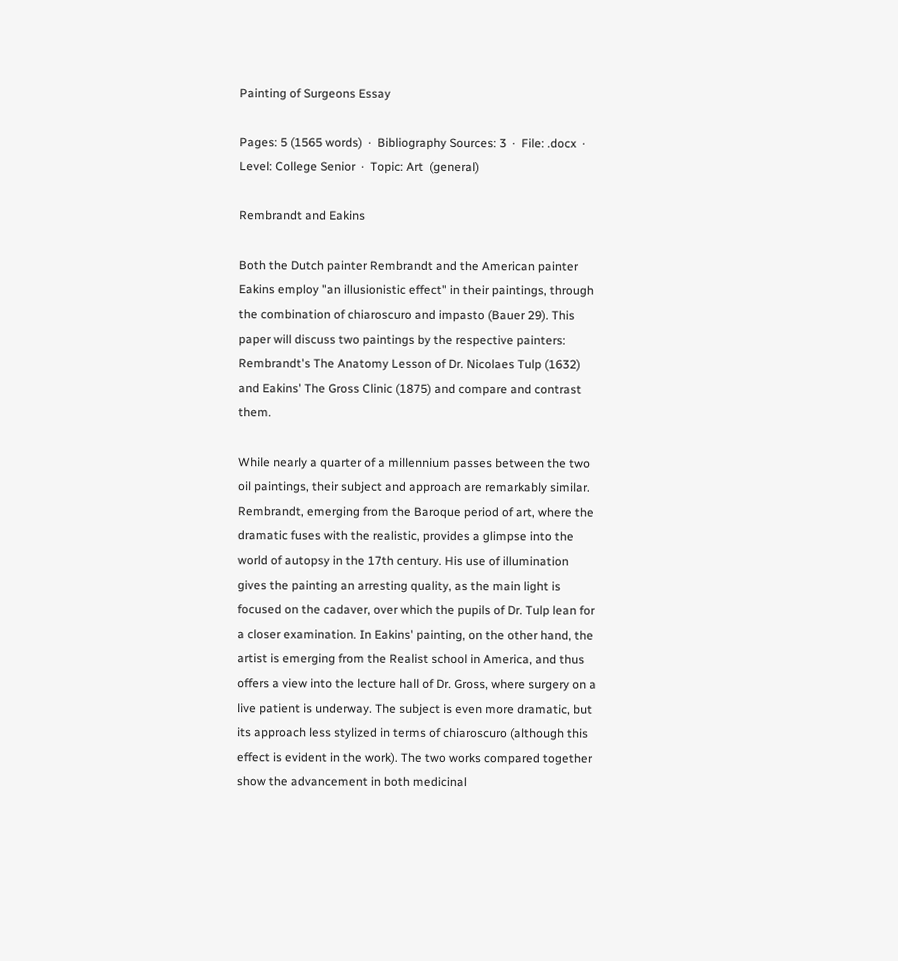Painting of Surgeons Essay

Pages: 5 (1565 words)  ·  Bibliography Sources: 3  ·  File: .docx  ·  Level: College Senior  ·  Topic: Art  (general)

Rembrandt and Eakins

Both the Dutch painter Rembrandt and the American painter Eakins employ "an illusionistic effect" in their paintings, through the combination of chiaroscuro and impasto (Bauer 29). This paper will discuss two paintings by the respective painters: Rembrandt's The Anatomy Lesson of Dr. Nicolaes Tulp (1632) and Eakins' The Gross Clinic (1875) and compare and contrast them.

While nearly a quarter of a millennium passes between the two oil paintings, their subject and approach are remarkably similar. Rembrandt, emerging from the Baroque period of art, where the dramatic fuses with the realistic, provides a glimpse into the world of autopsy in the 17th century. His use of illumination gives the painting an arresting quality, as the main light is focused on the cadaver, over which the pupils of Dr. Tulp lean for a closer examination. In Eakins' painting, on the other hand, the artist is emerging from the Realist school in America, and thus offers a view into the lecture hall of Dr. Gross, where surgery on a live patient is underway. The subject is even more dramatic, but its approach less stylized in terms of chiaroscuro (although this effect is evident in the work). The two works compared together show the advancement in both medicinal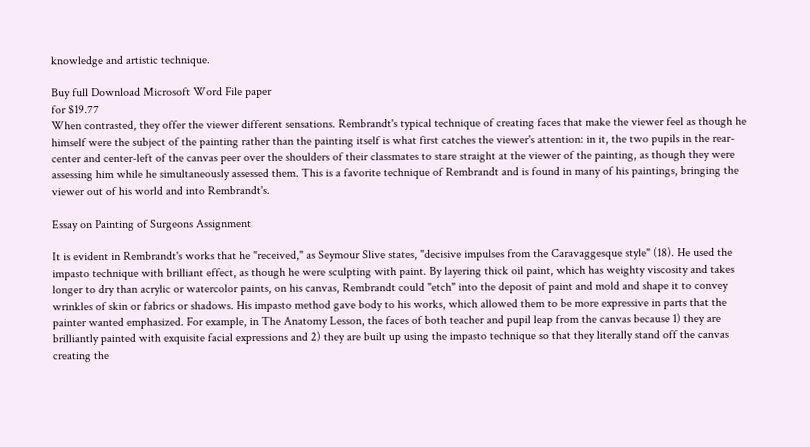knowledge and artistic technique.

Buy full Download Microsoft Word File paper
for $19.77
When contrasted, they offer the viewer different sensations. Rembrandt's typical technique of creating faces that make the viewer feel as though he himself were the subject of the painting rather than the painting itself is what first catches the viewer's attention: in it, the two pupils in the rear-center and center-left of the canvas peer over the shoulders of their classmates to stare straight at the viewer of the painting, as though they were assessing him while he simultaneously assessed them. This is a favorite technique of Rembrandt and is found in many of his paintings, bringing the viewer out of his world and into Rembrandt's.

Essay on Painting of Surgeons Assignment

It is evident in Rembrandt's works that he "received," as Seymour Slive states, "decisive impulses from the Caravaggesque style" (18). He used the impasto technique with brilliant effect, as though he were sculpting with paint. By layering thick oil paint, which has weighty viscosity and takes longer to dry than acrylic or watercolor paints, on his canvas, Rembrandt could "etch" into the deposit of paint and mold and shape it to convey wrinkles of skin or fabrics or shadows. His impasto method gave body to his works, which allowed them to be more expressive in parts that the painter wanted emphasized. For example, in The Anatomy Lesson, the faces of both teacher and pupil leap from the canvas because 1) they are brilliantly painted with exquisite facial expressions and 2) they are built up using the impasto technique so that they literally stand off the canvas creating the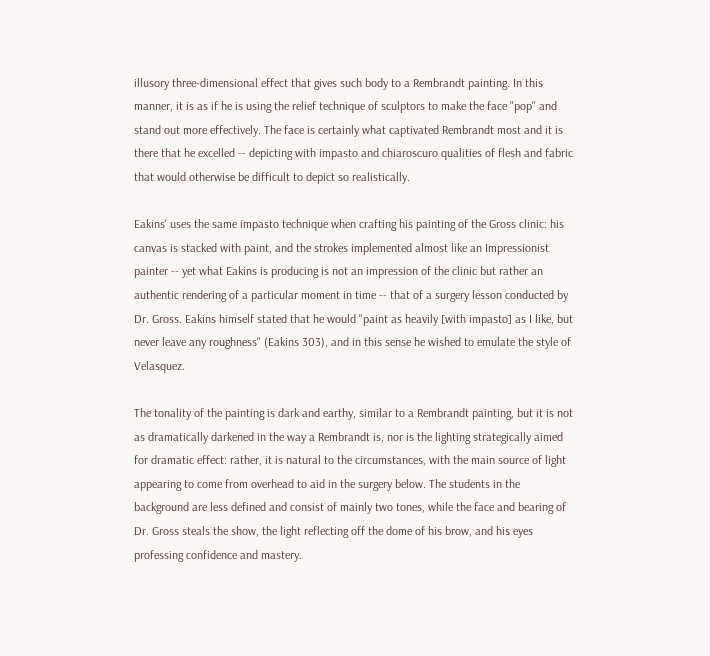illusory three-dimensional effect that gives such body to a Rembrandt painting. In this manner, it is as if he is using the relief technique of sculptors to make the face "pop" and stand out more effectively. The face is certainly what captivated Rembrandt most and it is there that he excelled -- depicting with impasto and chiaroscuro qualities of flesh and fabric that would otherwise be difficult to depict so realistically.

Eakins' uses the same impasto technique when crafting his painting of the Gross clinic: his canvas is stacked with paint, and the strokes implemented almost like an Impressionist painter -- yet what Eakins is producing is not an impression of the clinic but rather an authentic rendering of a particular moment in time -- that of a surgery lesson conducted by Dr. Gross. Eakins himself stated that he would "paint as heavily [with impasto] as I like, but never leave any roughness" (Eakins 303), and in this sense he wished to emulate the style of Velasquez.

The tonality of the painting is dark and earthy, similar to a Rembrandt painting, but it is not as dramatically darkened in the way a Rembrandt is, nor is the lighting strategically aimed for dramatic effect: rather, it is natural to the circumstances, with the main source of light appearing to come from overhead to aid in the surgery below. The students in the background are less defined and consist of mainly two tones, while the face and bearing of Dr. Gross steals the show, the light reflecting off the dome of his brow, and his eyes professing confidence and mastery.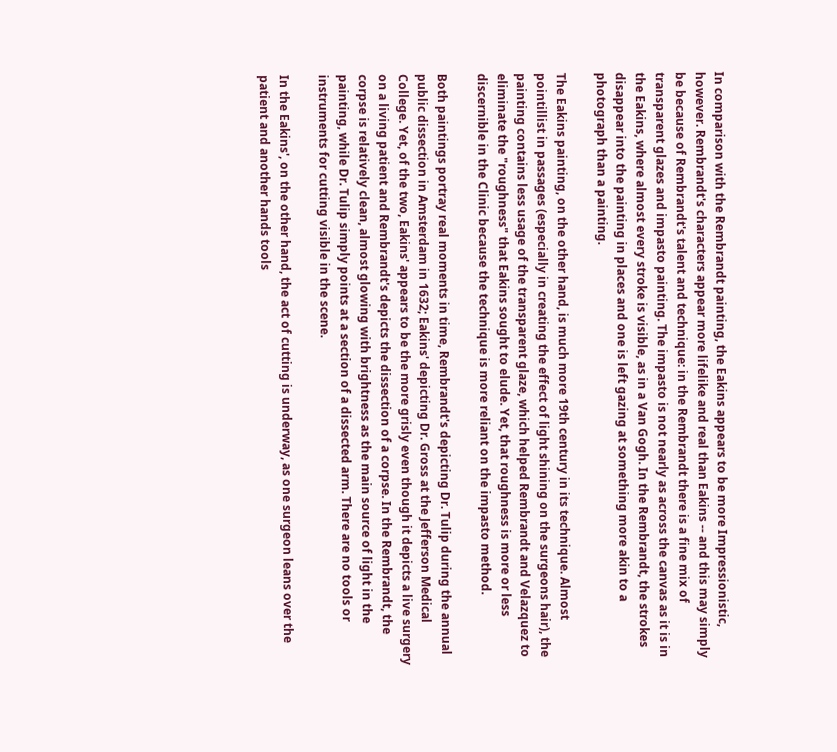In comparison with the Rembrandt painting, the Eakins appears to be more Impressionistic, however. Rembrandt's characters appear more lifelike and real than Eakins -- and this may simply be because of Rembrandt's talent and technique: in the Rembrandt there is a fine mix of transparent glazes and impasto painting. The impasto is not nearly as across the canvas as it is in the Eakins, where almost every stroke is visible, as in a Van Gogh. In the Rembrandt, the strokes disappear into the painting in places and one is left gazing at something more akin to a photograph than a painting.

The Eakins painting, on the other hand, is much more 19th century in its technique. Almost pointillist in passages (especially in creating the effect of light shining on the surgeons hair), the painting contains less usage of the transparent glaze, which helped Rembrandt and Velazquez to eliminate the "roughness" that Eakins sought to elude. Yet, that roughness is more or less discernible in the Clinic because the technique is more reliant on the impasto method.

Both paintings portray real moments in time, Rembrandt's depicting Dr. Tulip during the annual public dissection in Amsterdam in 1632; Eakins' depicting Dr. Gross at the Jefferson Medical College. Yet, of the two, Eakins' appears to be the more grisly even though it depicts a live surgery on a living patient and Rembrandt's depicts the dissection of a corpse. In the Rembrandt, the corpse is relatively clean, almost glowing with brightness as the main source of light in the painting, while Dr. Tulip simply points at a section of a dissected arm. There are no tools or instruments for cutting visible in the scene.

In the Eakins', on the other hand, the act of cutting is underway, as one surgeon leans over the patient and another hands tools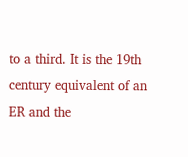to a third. It is the 19th century equivalent of an ER and the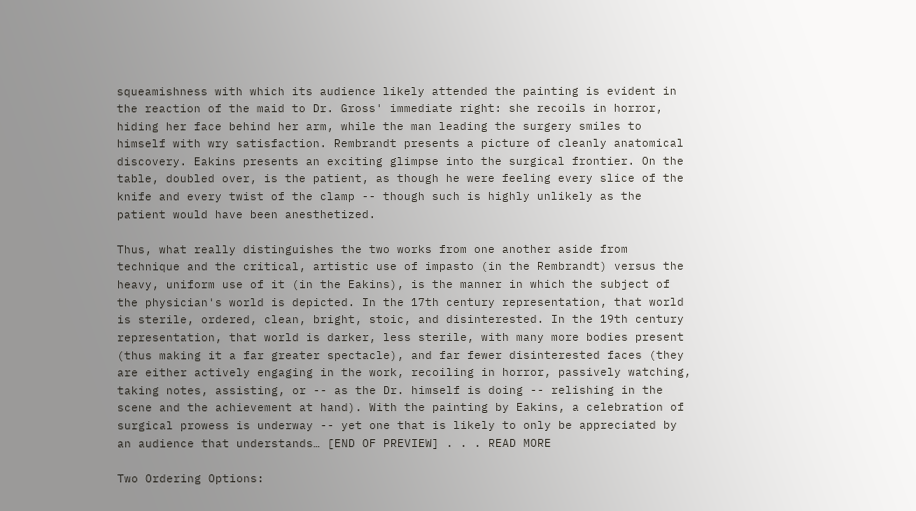squeamishness with which its audience likely attended the painting is evident in the reaction of the maid to Dr. Gross' immediate right: she recoils in horror, hiding her face behind her arm, while the man leading the surgery smiles to himself with wry satisfaction. Rembrandt presents a picture of cleanly anatomical discovery. Eakins presents an exciting glimpse into the surgical frontier. On the table, doubled over, is the patient, as though he were feeling every slice of the knife and every twist of the clamp -- though such is highly unlikely as the patient would have been anesthetized.

Thus, what really distinguishes the two works from one another aside from technique and the critical, artistic use of impasto (in the Rembrandt) versus the heavy, uniform use of it (in the Eakins), is the manner in which the subject of the physician's world is depicted. In the 17th century representation, that world is sterile, ordered, clean, bright, stoic, and disinterested. In the 19th century representation, that world is darker, less sterile, with many more bodies present (thus making it a far greater spectacle), and far fewer disinterested faces (they are either actively engaging in the work, recoiling in horror, passively watching, taking notes, assisting, or -- as the Dr. himself is doing -- relishing in the scene and the achievement at hand). With the painting by Eakins, a celebration of surgical prowess is underway -- yet one that is likely to only be appreciated by an audience that understands… [END OF PREVIEW] . . . READ MORE

Two Ordering Options: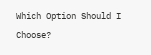Which Option Should I Choose?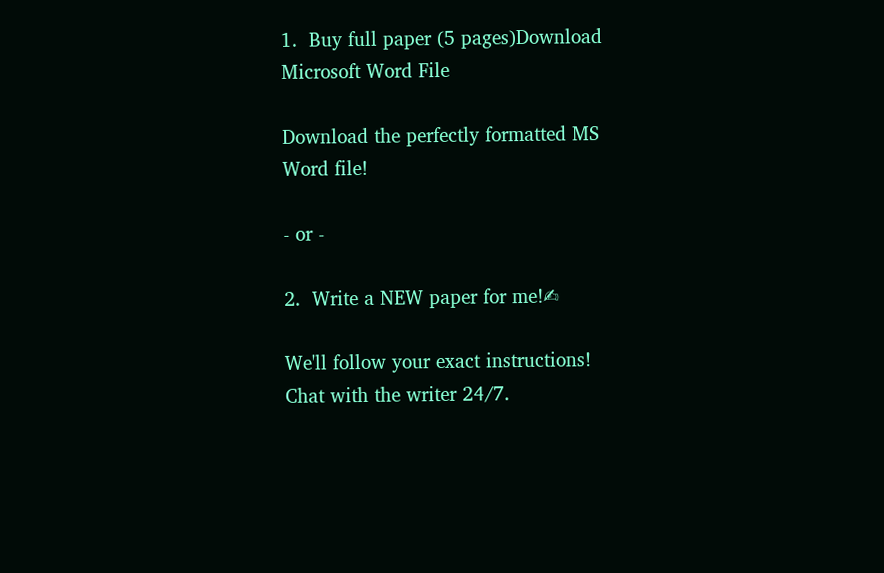1.  Buy full paper (5 pages)Download Microsoft Word File

Download the perfectly formatted MS Word file!

- or -

2.  Write a NEW paper for me!✍

We'll follow your exact instructions!
Chat with the writer 24/7.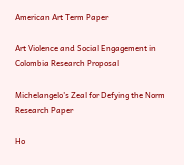American Art Term Paper

Art Violence and Social Engagement in Colombia Research Proposal

Michelangelo's Zeal for Defying the Norm Research Paper

Ho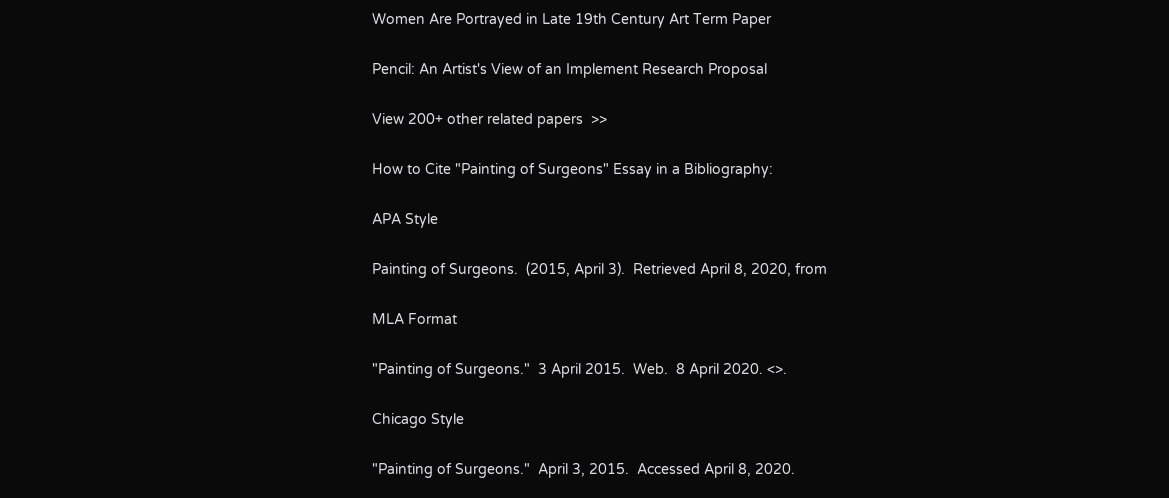Women Are Portrayed in Late 19th Century Art Term Paper

Pencil: An Artist's View of an Implement Research Proposal

View 200+ other related papers  >>

How to Cite "Painting of Surgeons" Essay in a Bibliography:

APA Style

Painting of Surgeons.  (2015, April 3).  Retrieved April 8, 2020, from

MLA Format

"Painting of Surgeons."  3 April 2015.  Web.  8 April 2020. <>.

Chicago Style

"Painting of Surgeons."  April 3, 2015.  Accessed April 8, 2020.